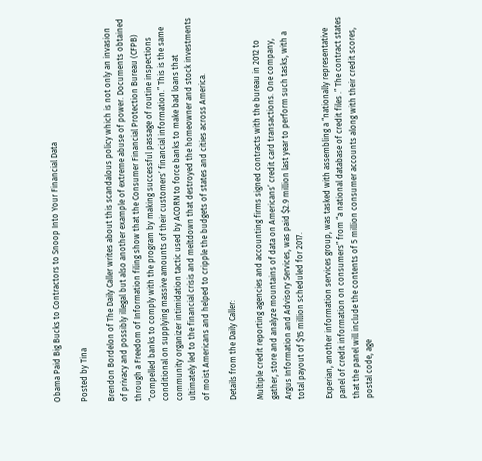Obama Paid Big Bucks to Contractors to Snoop Into Your Financial Data

Posted by Tina

Brendon Bordelon of The Daily Caller writes about this scandalous policy which is not only an invasion of privacy and possibly illegal but also another example of extreme abuse of power. Documents obtained through a Freedom of Information filing show that the Consumer Financial Protection Bureau (CFPB) “compelled banks to comply with the program by making successful passage of routine inspections conditional on supplying massive amounts of their customers’ financial information.” This is the same community organizer intimidation tactic used by ACORN to force banks to make bad loans that ultimately led to the financial crisis and meltdown that destroyed the homeowner and stock investments of moist Americans and helped to cripple the budgets of states and cities across America.

Details from the Daily Caller:

Multiple credit reporting agencies and accounting firms signed contracts with the bureau in 2012 to gather, store and analyze mountains of data on Americans’ credit card transactions. One company, Argus Information and Advisory Services, was paid $2.9 million last year to perform such tasks, with a total payout of $15 million scheduled for 2017.

Experian, another information services group, was tasked with assembling a “nationally representative panel of credit information on consumers” from “a national database of credit files .” The contract states that the panel will include the contents of 5 million consumer accounts along with their credit scores, postal code, age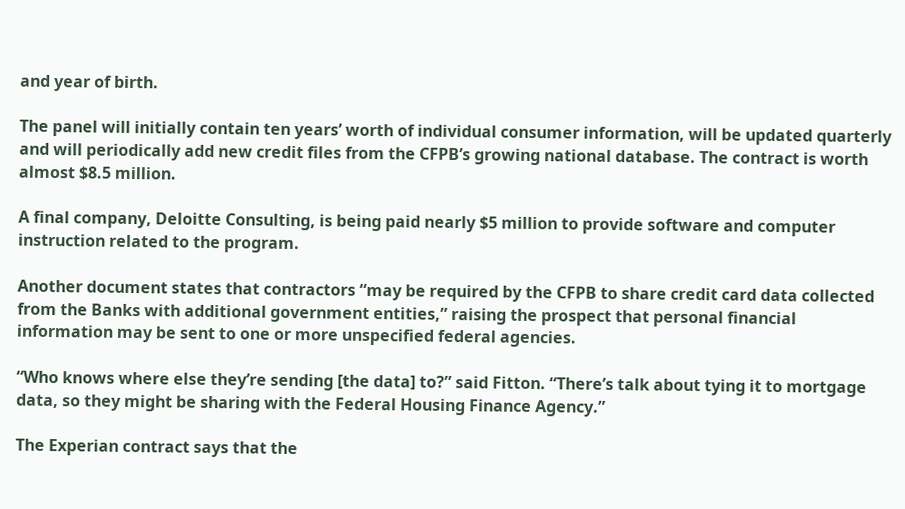and year of birth.

The panel will initially contain ten years’ worth of individual consumer information, will be updated quarterly and will periodically add new credit files from the CFPB’s growing national database. The contract is worth almost $8.5 million.

A final company, Deloitte Consulting, is being paid nearly $5 million to provide software and computer instruction related to the program.

Another document states that contractors “may be required by the CFPB to share credit card data collected from the Banks with additional government entities,” raising the prospect that personal financial information may be sent to one or more unspecified federal agencies.

“Who knows where else they’re sending [the data] to?” said Fitton. “There’s talk about tying it to mortgage data, so they might be sharing with the Federal Housing Finance Agency.”

The Experian contract says that the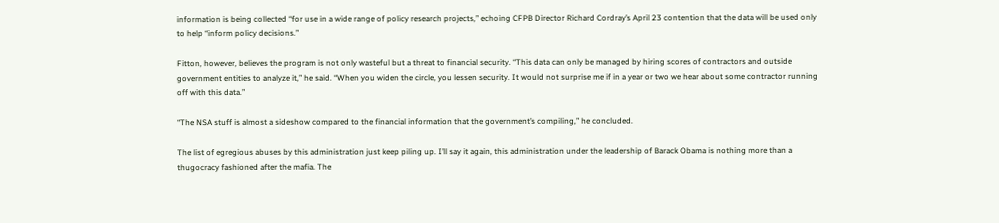information is being collected “for use in a wide range of policy research projects,” echoing CFPB Director Richard Cordray’s April 23 contention that the data will be used only to help “inform policy decisions.”

Fitton, however, believes the program is not only wasteful but a threat to financial security. “This data can only be managed by hiring scores of contractors and outside government entities to analyze it,” he said. “When you widen the circle, you lessen security. It would not surprise me if in a year or two we hear about some contractor running off with this data.”

“The NSA stuff is almost a sideshow compared to the financial information that the government’s compiling,” he concluded.

The list of egregious abuses by this administration just keep piling up. I’ll say it again, this administration under the leadership of Barack Obama is nothing more than a thugocracy fashioned after the mafia. The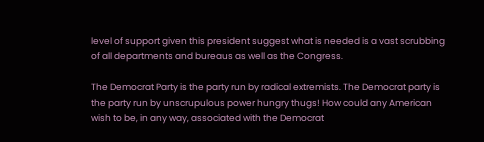level of support given this president suggest what is needed is a vast scrubbing of all departments and bureaus as well as the Congress.

The Democrat Party is the party run by radical extremists. The Democrat party is the party run by unscrupulous power hungry thugs! How could any American wish to be, in any way, associated with the Democrat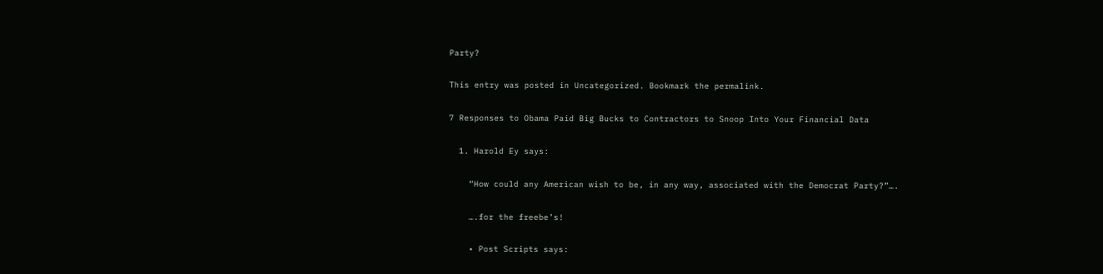Party?

This entry was posted in Uncategorized. Bookmark the permalink.

7 Responses to Obama Paid Big Bucks to Contractors to Snoop Into Your Financial Data

  1. Harold Ey says:

    “How could any American wish to be, in any way, associated with the Democrat Party?”….

    ….for the freebe’s!

    • Post Scripts says: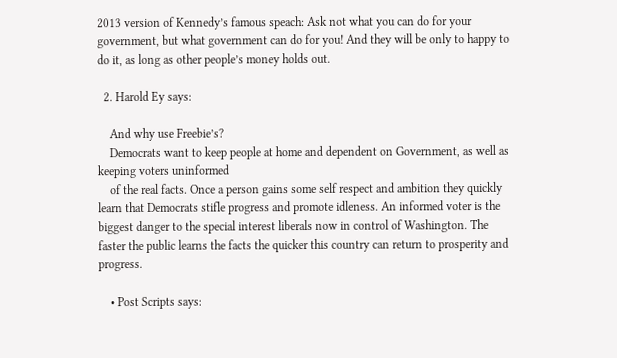2013 version of Kennedy’s famous speach: Ask not what you can do for your government, but what government can do for you! And they will be only to happy to do it, as long as other people’s money holds out.

  2. Harold Ey says:

    And why use Freebie’s?
    Democrats want to keep people at home and dependent on Government, as well as keeping voters uninformed
    of the real facts. Once a person gains some self respect and ambition they quickly learn that Democrats stifle progress and promote idleness. An informed voter is the biggest danger to the special interest liberals now in control of Washington. The faster the public learns the facts the quicker this country can return to prosperity and progress.

    • Post Scripts says: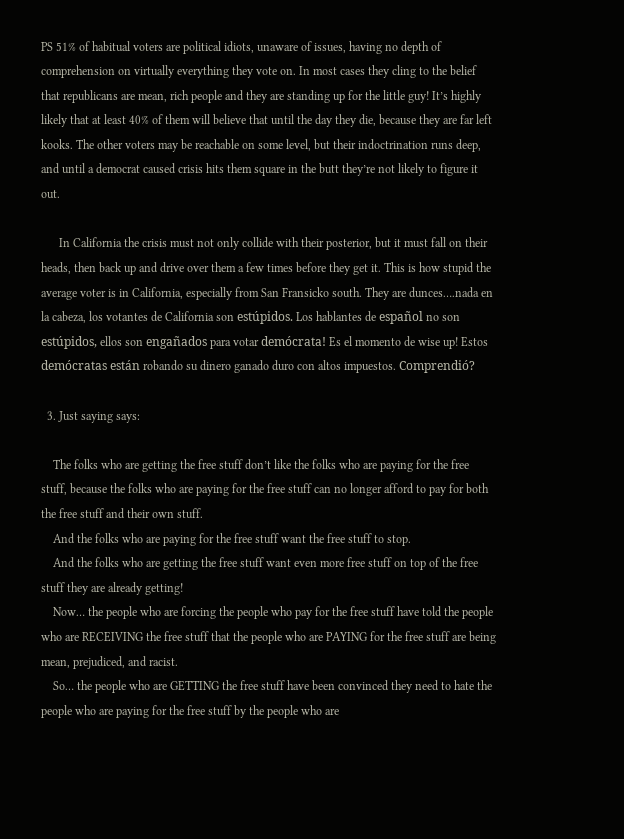PS 51% of habitual voters are political idiots, unaware of issues, having no depth of comprehension on virtually everything they vote on. In most cases they cling to the belief that republicans are mean, rich people and they are standing up for the little guy! It’s highly likely that at least 40% of them will believe that until the day they die, because they are far left kooks. The other voters may be reachable on some level, but their indoctrination runs deep, and until a democrat caused crisis hits them square in the butt they’re not likely to figure it out.

      In California the crisis must not only collide with their posterior, but it must fall on their heads, then back up and drive over them a few times before they get it. This is how stupid the average voter is in California, especially from San Fransicko south. They are dunces….nada en la cabeza, los votantes de California son estúpidos. Los hablantes de español no son estúpidos, ellos son engañados para votar demócrata! Es el momento de wise up! Estos demócratas están robando su dinero ganado duro con altos impuestos. Comprendió?

  3. Just saying says:

    The folks who are getting the free stuff don’t like the folks who are paying for the free stuff, because the folks who are paying for the free stuff can no longer afford to pay for both the free stuff and their own stuff.
    And the folks who are paying for the free stuff want the free stuff to stop.
    And the folks who are getting the free stuff want even more free stuff on top of the free stuff they are already getting!
    Now… the people who are forcing the people who pay for the free stuff have told the people who are RECEIVING the free stuff that the people who are PAYING for the free stuff are being mean, prejudiced, and racist.
    So… the people who are GETTING the free stuff have been convinced they need to hate the people who are paying for the free stuff by the people who are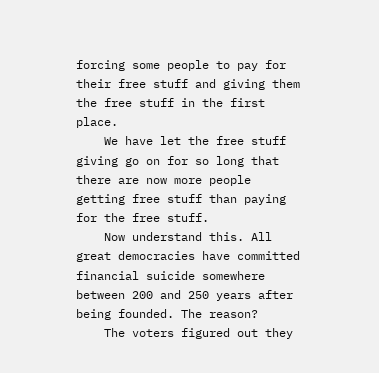forcing some people to pay for their free stuff and giving them the free stuff in the first place.
    We have let the free stuff giving go on for so long that there are now more people getting free stuff than paying for the free stuff.
    Now understand this. All great democracies have committed financial suicide somewhere between 200 and 250 years after being founded. The reason?
    The voters figured out they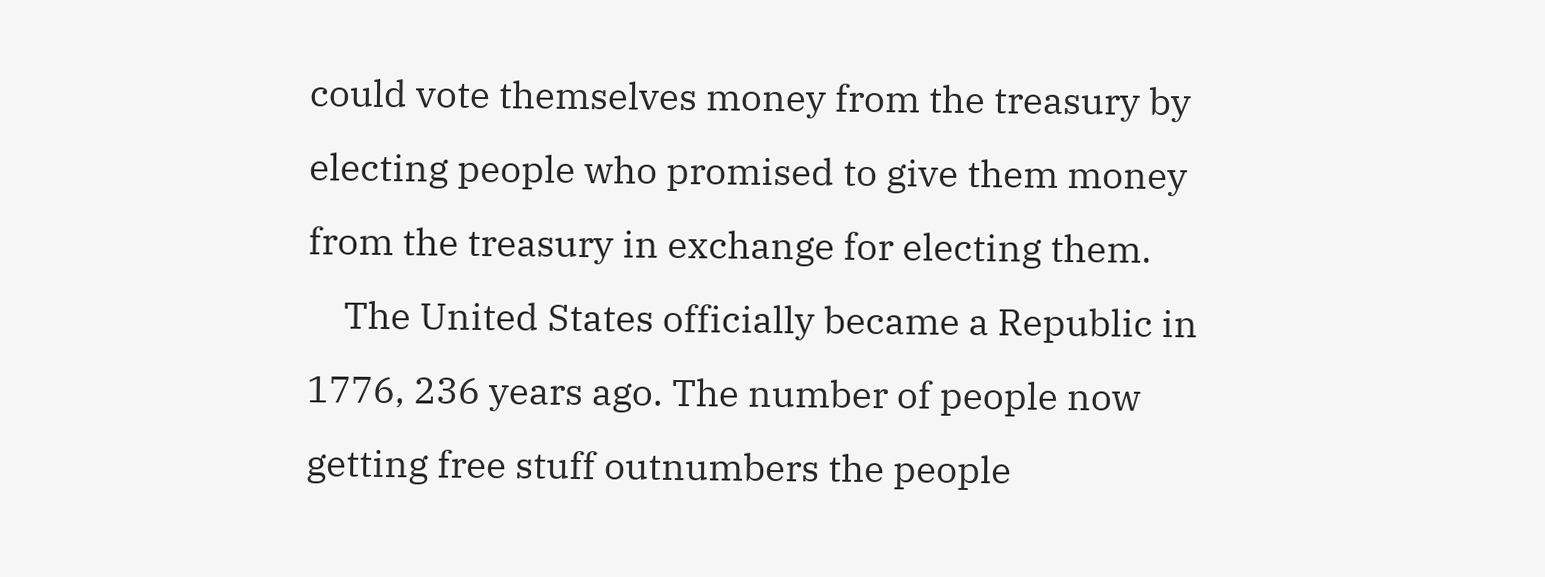could vote themselves money from the treasury by electing people who promised to give them money from the treasury in exchange for electing them.
    The United States officially became a Republic in 1776, 236 years ago. The number of people now getting free stuff outnumbers the people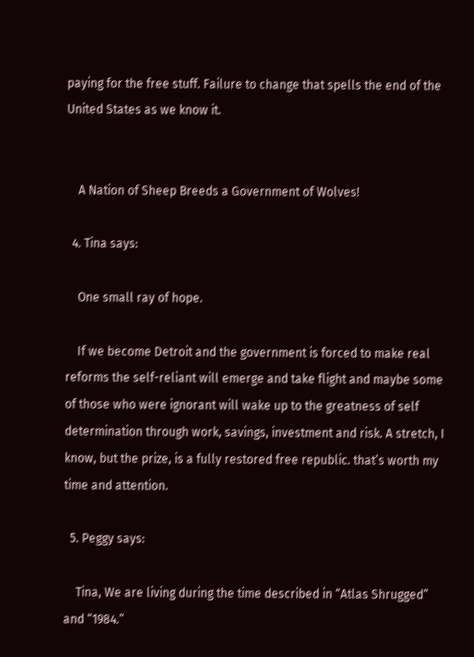paying for the free stuff. Failure to change that spells the end of the United States as we know it.


    A Nation of Sheep Breeds a Government of Wolves!

  4. Tina says:

    One small ray of hope.

    If we become Detroit and the government is forced to make real reforms the self-reliant will emerge and take flight and maybe some of those who were ignorant will wake up to the greatness of self determination through work, savings, investment and risk. A stretch, I know, but the prize, is a fully restored free republic. that’s worth my time and attention.

  5. Peggy says:

    Tina, We are living during the time described in “Atlas Shrugged” and “1984.”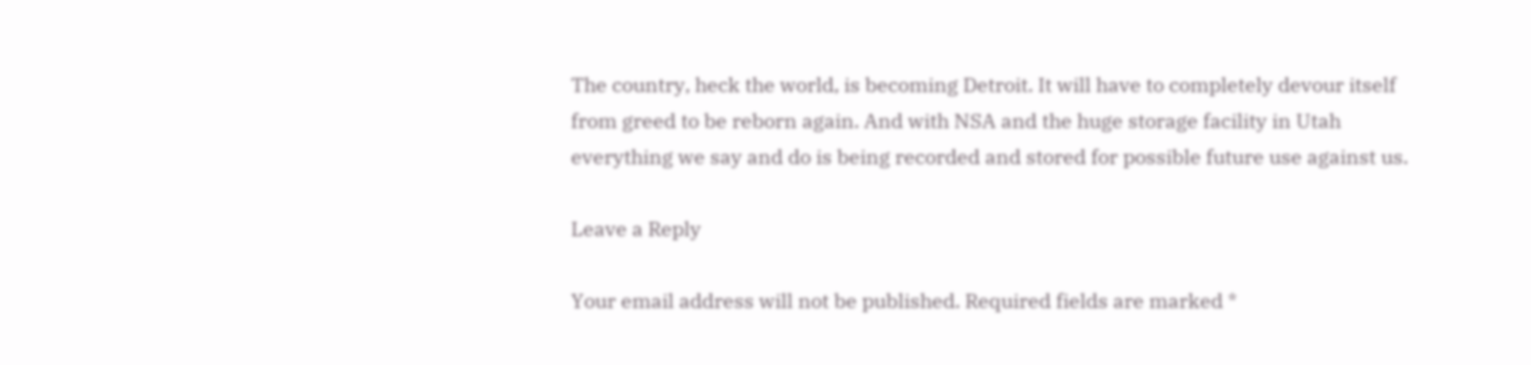The country, heck the world, is becoming Detroit. It will have to completely devour itself from greed to be reborn again. And with NSA and the huge storage facility in Utah everything we say and do is being recorded and stored for possible future use against us.

Leave a Reply

Your email address will not be published. Required fields are marked *